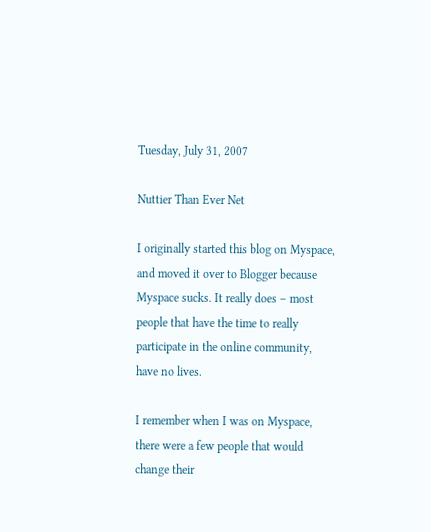Tuesday, July 31, 2007

Nuttier Than Ever Net

I originally started this blog on Myspace, and moved it over to Blogger because Myspace sucks. It really does – most people that have the time to really participate in the online community, have no lives.

I remember when I was on Myspace, there were a few people that would change their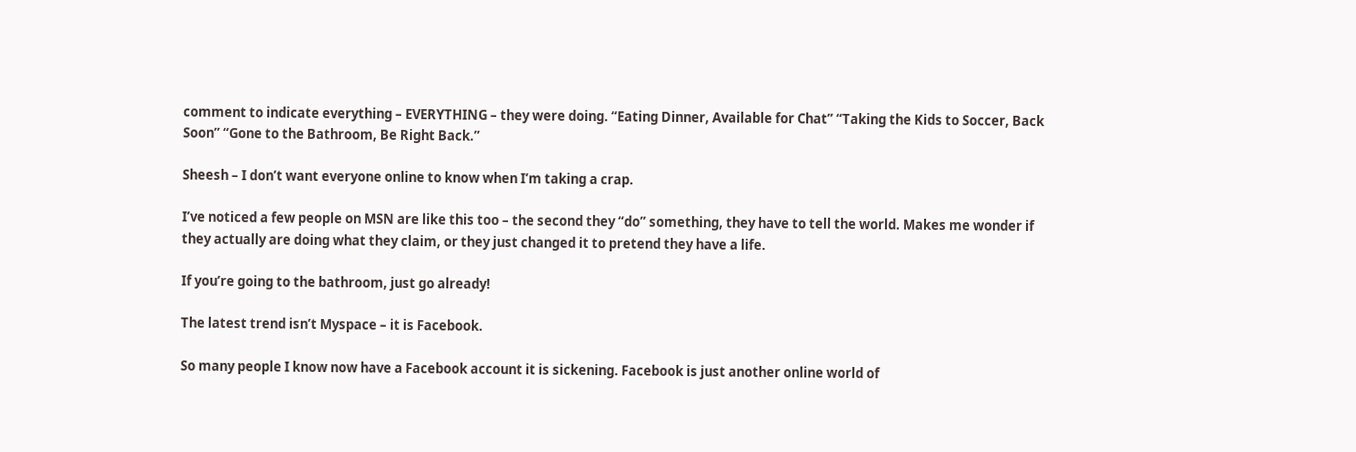comment to indicate everything – EVERYTHING – they were doing. “Eating Dinner, Available for Chat” “Taking the Kids to Soccer, Back Soon” “Gone to the Bathroom, Be Right Back.”

Sheesh – I don’t want everyone online to know when I’m taking a crap.

I’ve noticed a few people on MSN are like this too – the second they “do” something, they have to tell the world. Makes me wonder if they actually are doing what they claim, or they just changed it to pretend they have a life.

If you’re going to the bathroom, just go already!

The latest trend isn’t Myspace – it is Facebook.

So many people I know now have a Facebook account it is sickening. Facebook is just another online world of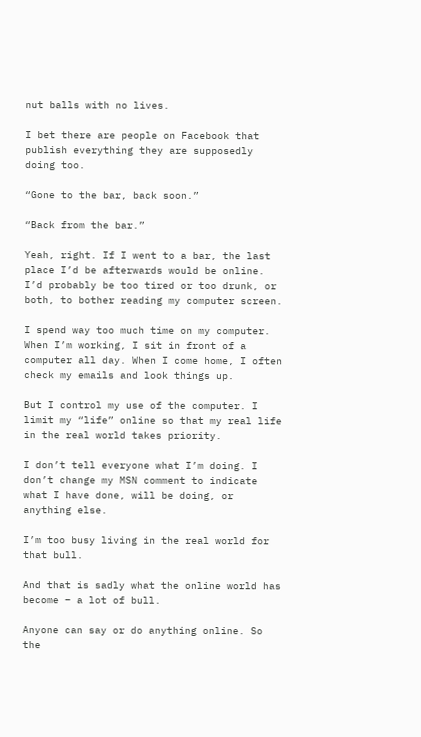nut balls with no lives.

I bet there are people on Facebook that publish everything they are supposedly doing too.

“Gone to the bar, back soon.”

“Back from the bar.”

Yeah, right. If I went to a bar, the last place I’d be afterwards would be online. I’d probably be too tired or too drunk, or both, to bother reading my computer screen.

I spend way too much time on my computer. When I’m working, I sit in front of a computer all day. When I come home, I often check my emails and look things up.

But I control my use of the computer. I limit my “life” online so that my real life in the real world takes priority.

I don’t tell everyone what I’m doing. I don’t change my MSN comment to indicate what I have done, will be doing, or anything else.

I’m too busy living in the real world for that bull.

And that is sadly what the online world has become – a lot of bull.

Anyone can say or do anything online. So the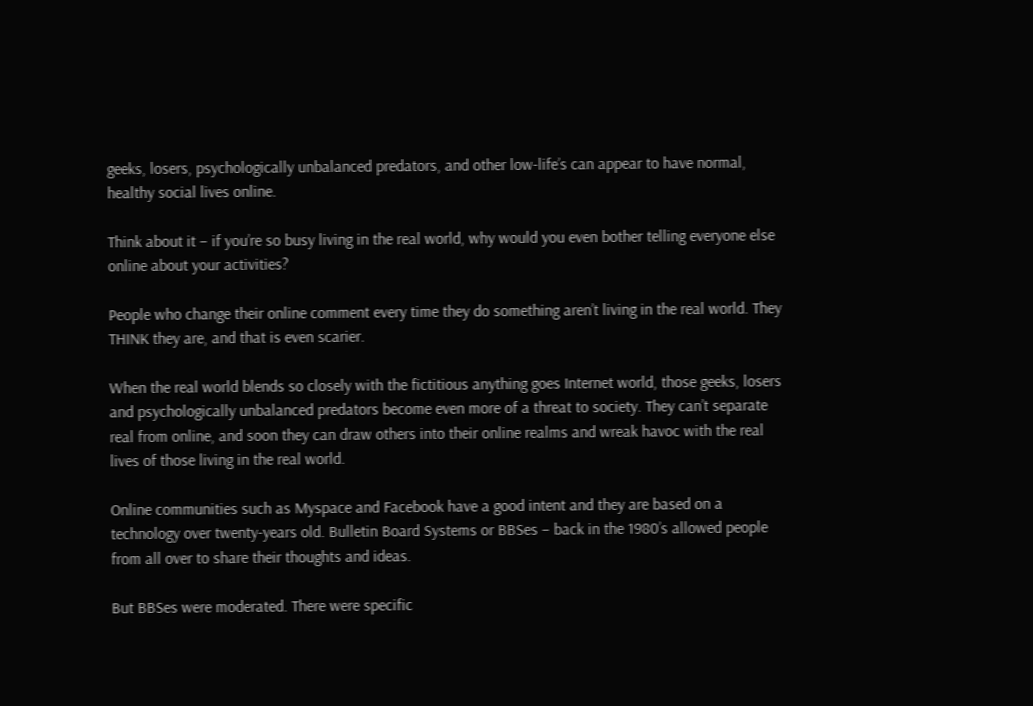geeks, losers, psychologically unbalanced predators, and other low-life’s can appear to have normal, healthy social lives online.

Think about it – if you’re so busy living in the real world, why would you even bother telling everyone else online about your activities?

People who change their online comment every time they do something aren’t living in the real world. They THINK they are, and that is even scarier.

When the real world blends so closely with the fictitious anything goes Internet world, those geeks, losers and psychologically unbalanced predators become even more of a threat to society. They can’t separate real from online, and soon they can draw others into their online realms and wreak havoc with the real lives of those living in the real world.

Online communities such as Myspace and Facebook have a good intent and they are based on a technology over twenty-years old. Bulletin Board Systems or BBSes – back in the 1980’s allowed people from all over to share their thoughts and ideas.

But BBSes were moderated. There were specific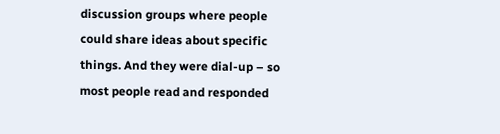discussion groups where people could share ideas about specific things. And they were dial-up – so most people read and responded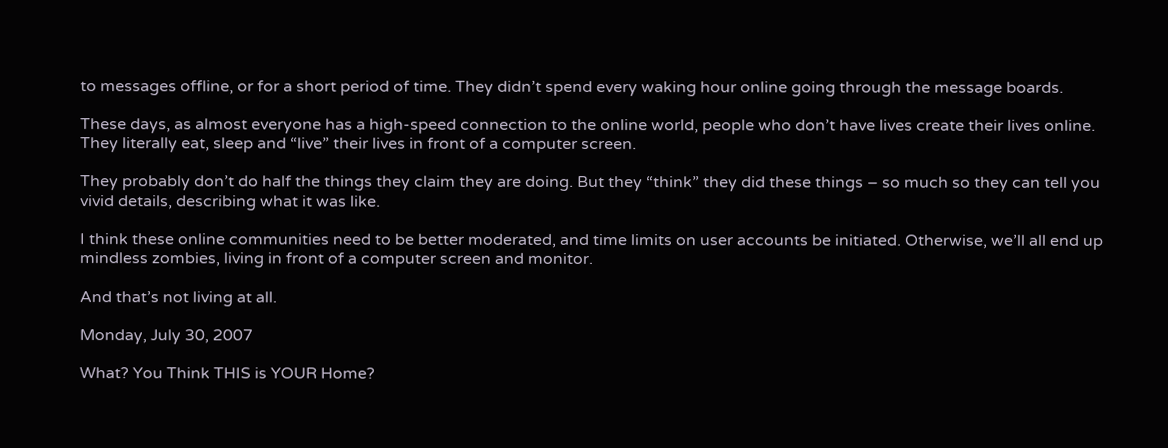to messages offline, or for a short period of time. They didn’t spend every waking hour online going through the message boards.

These days, as almost everyone has a high-speed connection to the online world, people who don’t have lives create their lives online. They literally eat, sleep and “live” their lives in front of a computer screen.

They probably don’t do half the things they claim they are doing. But they “think” they did these things – so much so they can tell you vivid details, describing what it was like.

I think these online communities need to be better moderated, and time limits on user accounts be initiated. Otherwise, we’ll all end up mindless zombies, living in front of a computer screen and monitor.

And that’s not living at all.

Monday, July 30, 2007

What? You Think THIS is YOUR Home?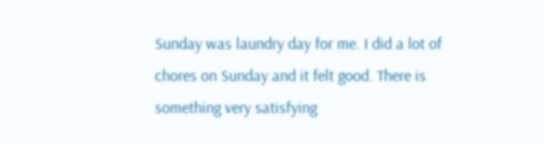Sunday was laundry day for me. I did a lot of chores on Sunday and it felt good. There is something very satisfying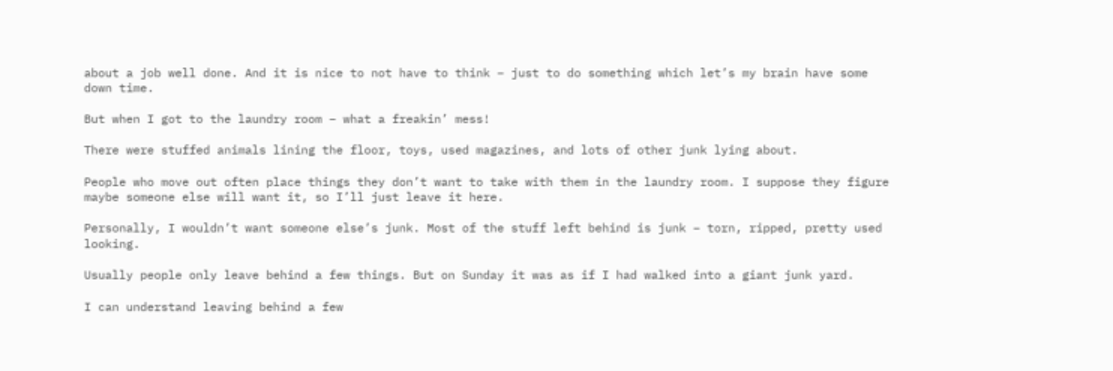about a job well done. And it is nice to not have to think – just to do something which let’s my brain have some down time.

But when I got to the laundry room – what a freakin’ mess!

There were stuffed animals lining the floor, toys, used magazines, and lots of other junk lying about.

People who move out often place things they don’t want to take with them in the laundry room. I suppose they figure maybe someone else will want it, so I’ll just leave it here.

Personally, I wouldn’t want someone else’s junk. Most of the stuff left behind is junk – torn, ripped, pretty used looking.

Usually people only leave behind a few things. But on Sunday it was as if I had walked into a giant junk yard.

I can understand leaving behind a few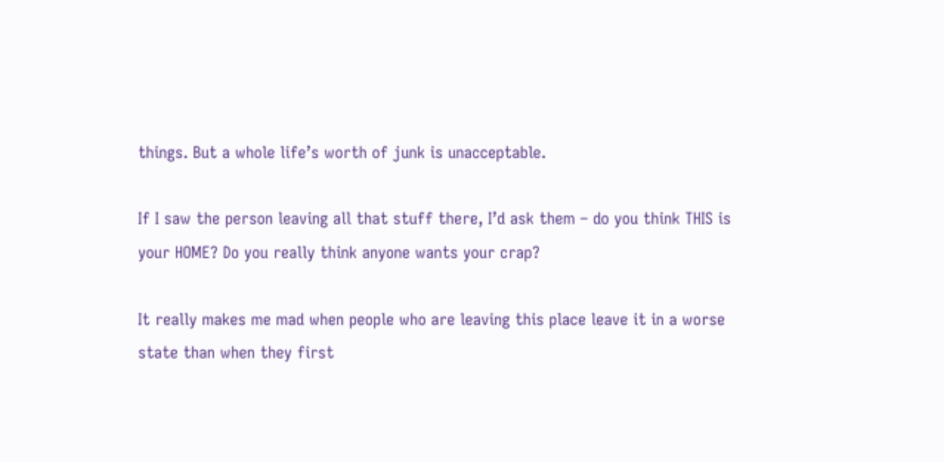things. But a whole life’s worth of junk is unacceptable.

If I saw the person leaving all that stuff there, I’d ask them – do you think THIS is your HOME? Do you really think anyone wants your crap?

It really makes me mad when people who are leaving this place leave it in a worse state than when they first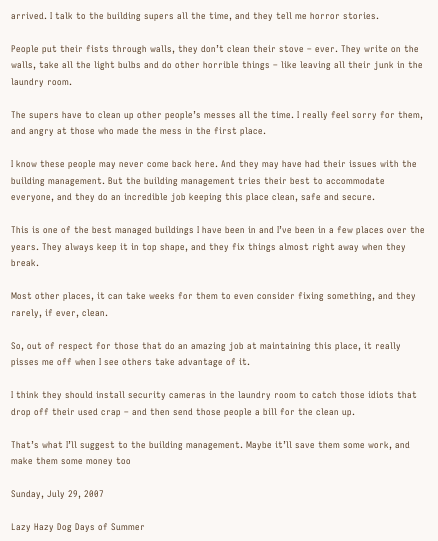arrived. I talk to the building supers all the time, and they tell me horror stories.

People put their fists through walls, they don’t clean their stove – ever. They write on the walls, take all the light bulbs and do other horrible things – like leaving all their junk in the laundry room.

The supers have to clean up other people’s messes all the time. I really feel sorry for them, and angry at those who made the mess in the first place.

I know these people may never come back here. And they may have had their issues with the building management. But the building management tries their best to accommodate everyone, and they do an incredible job keeping this place clean, safe and secure.

This is one of the best managed buildings I have been in and I’ve been in a few places over the years. They always keep it in top shape, and they fix things almost right away when they break.

Most other places, it can take weeks for them to even consider fixing something, and they rarely, if ever, clean.

So, out of respect for those that do an amazing job at maintaining this place, it really pisses me off when I see others take advantage of it.

I think they should install security cameras in the laundry room to catch those idiots that drop off their used crap – and then send those people a bill for the clean up.

That’s what I’ll suggest to the building management. Maybe it’ll save them some work, and make them some money too

Sunday, July 29, 2007

Lazy Hazy Dog Days of Summer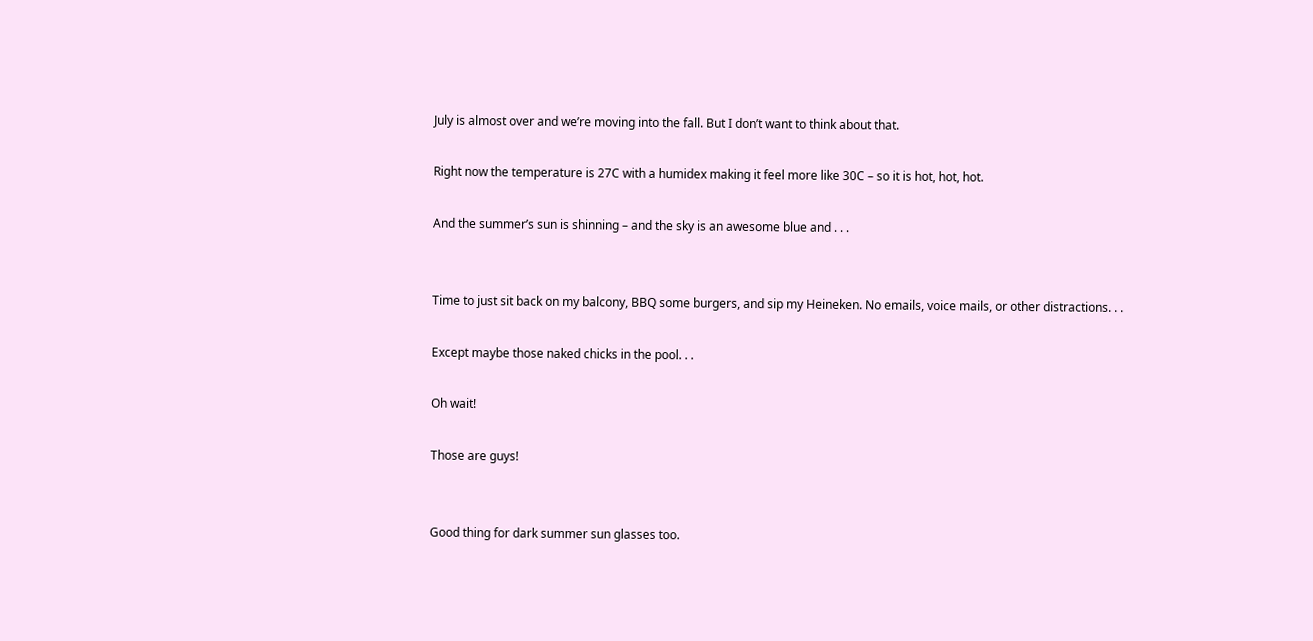July is almost over and we’re moving into the fall. But I don’t want to think about that.

Right now the temperature is 27C with a humidex making it feel more like 30C – so it is hot, hot, hot.

And the summer’s sun is shinning – and the sky is an awesome blue and . . .


Time to just sit back on my balcony, BBQ some burgers, and sip my Heineken. No emails, voice mails, or other distractions. . .

Except maybe those naked chicks in the pool. . .

Oh wait!

Those are guys!


Good thing for dark summer sun glasses too.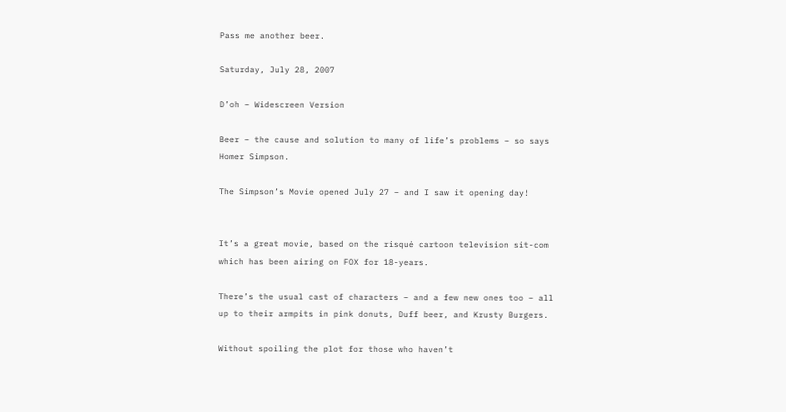Pass me another beer.

Saturday, July 28, 2007

D’oh – Widescreen Version

Beer – the cause and solution to many of life’s problems – so says Homer Simpson.

The Simpson’s Movie opened July 27 – and I saw it opening day!


It’s a great movie, based on the risqué cartoon television sit-com which has been airing on FOX for 18-years.

There’s the usual cast of characters – and a few new ones too – all up to their armpits in pink donuts, Duff beer, and Krusty Burgers.

Without spoiling the plot for those who haven’t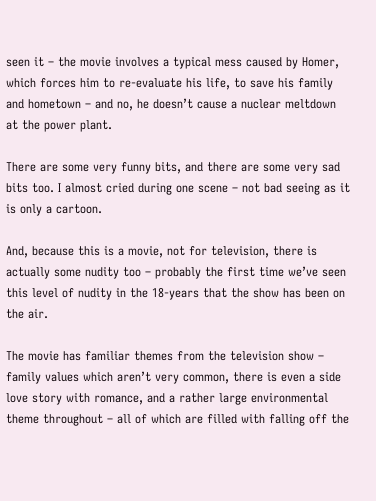seen it – the movie involves a typical mess caused by Homer, which forces him to re-evaluate his life, to save his family and hometown – and no, he doesn’t cause a nuclear meltdown at the power plant.

There are some very funny bits, and there are some very sad bits too. I almost cried during one scene – not bad seeing as it is only a cartoon.

And, because this is a movie, not for television, there is actually some nudity too – probably the first time we’ve seen this level of nudity in the 18-years that the show has been on the air.

The movie has familiar themes from the television show – family values which aren’t very common, there is even a side love story with romance, and a rather large environmental theme throughout – all of which are filled with falling off the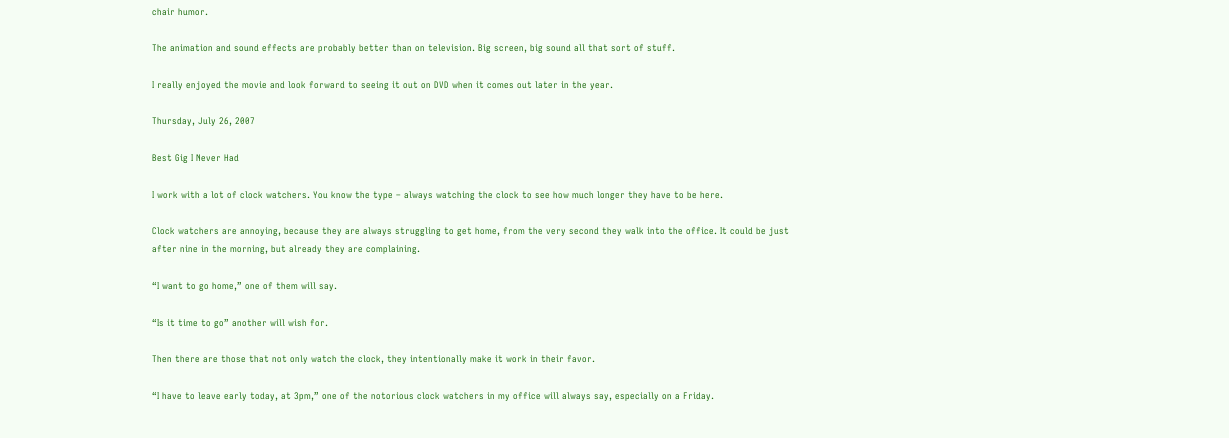chair humor.

The animation and sound effects are probably better than on television. Big screen, big sound all that sort of stuff.

I really enjoyed the movie and look forward to seeing it out on DVD when it comes out later in the year.

Thursday, July 26, 2007

Best Gig I Never Had

I work with a lot of clock watchers. You know the type – always watching the clock to see how much longer they have to be here.

Clock watchers are annoying, because they are always struggling to get home, from the very second they walk into the office. It could be just after nine in the morning, but already they are complaining.

“I want to go home,” one of them will say.

“Is it time to go” another will wish for.

Then there are those that not only watch the clock, they intentionally make it work in their favor.

“I have to leave early today, at 3pm,” one of the notorious clock watchers in my office will always say, especially on a Friday.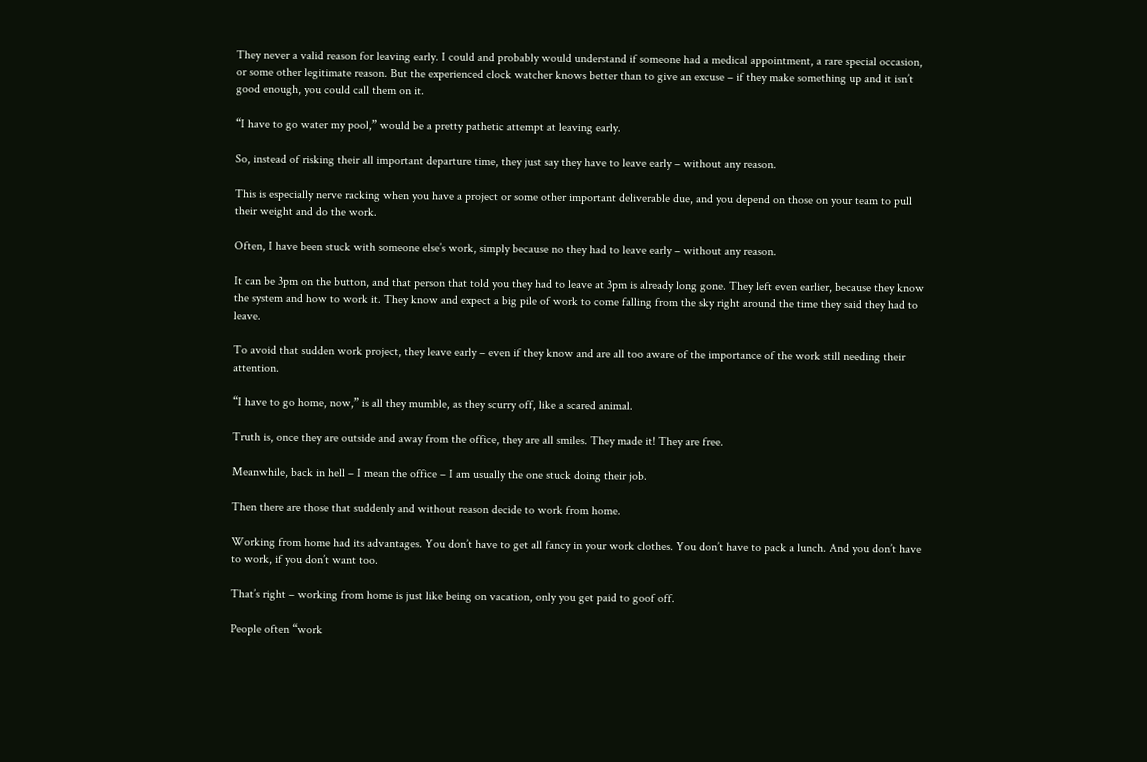They never a valid reason for leaving early. I could and probably would understand if someone had a medical appointment, a rare special occasion, or some other legitimate reason. But the experienced clock watcher knows better than to give an excuse – if they make something up and it isn’t good enough, you could call them on it.

“I have to go water my pool,” would be a pretty pathetic attempt at leaving early.

So, instead of risking their all important departure time, they just say they have to leave early – without any reason.

This is especially nerve racking when you have a project or some other important deliverable due, and you depend on those on your team to pull their weight and do the work.

Often, I have been stuck with someone else’s work, simply because no they had to leave early – without any reason.

It can be 3pm on the button, and that person that told you they had to leave at 3pm is already long gone. They left even earlier, because they know the system and how to work it. They know and expect a big pile of work to come falling from the sky right around the time they said they had to leave.

To avoid that sudden work project, they leave early – even if they know and are all too aware of the importance of the work still needing their attention.

“I have to go home, now,” is all they mumble, as they scurry off, like a scared animal.

Truth is, once they are outside and away from the office, they are all smiles. They made it! They are free.

Meanwhile, back in hell – I mean the office – I am usually the one stuck doing their job.

Then there are those that suddenly and without reason decide to work from home.

Working from home had its advantages. You don’t have to get all fancy in your work clothes. You don’t have to pack a lunch. And you don’t have to work, if you don’t want too.

That’s right – working from home is just like being on vacation, only you get paid to goof off.

People often “work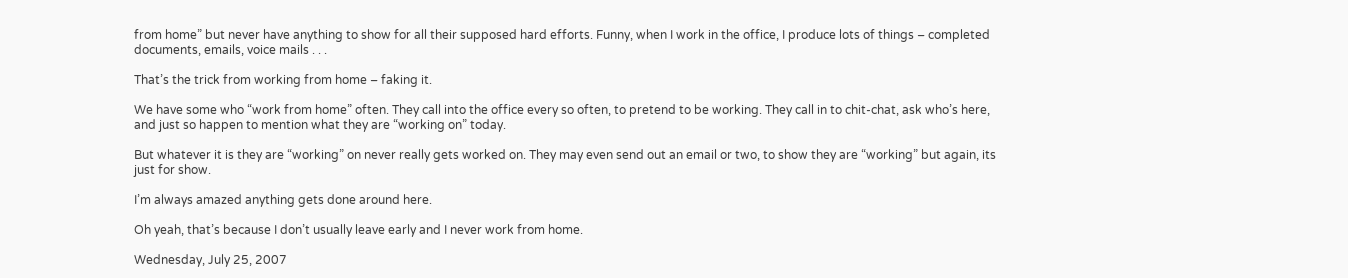from home” but never have anything to show for all their supposed hard efforts. Funny, when I work in the office, I produce lots of things – completed documents, emails, voice mails . . .

That’s the trick from working from home – faking it.

We have some who “work from home” often. They call into the office every so often, to pretend to be working. They call in to chit-chat, ask who’s here, and just so happen to mention what they are “working on” today.

But whatever it is they are “working” on never really gets worked on. They may even send out an email or two, to show they are “working” but again, its just for show.

I’m always amazed anything gets done around here.

Oh yeah, that’s because I don’t usually leave early and I never work from home.

Wednesday, July 25, 2007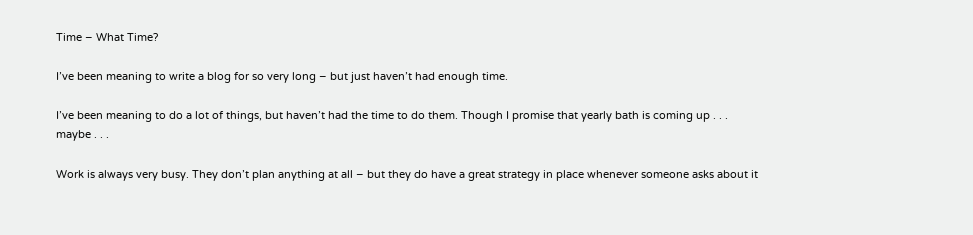Time – What Time?

I’ve been meaning to write a blog for so very long – but just haven’t had enough time.

I’ve been meaning to do a lot of things, but haven’t had the time to do them. Though I promise that yearly bath is coming up . . . maybe . . .

Work is always very busy. They don’t plan anything at all – but they do have a great strategy in place whenever someone asks about it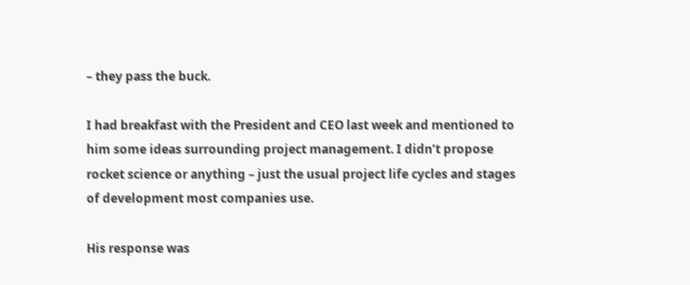– they pass the buck.

I had breakfast with the President and CEO last week and mentioned to him some ideas surrounding project management. I didn’t propose rocket science or anything – just the usual project life cycles and stages of development most companies use.

His response was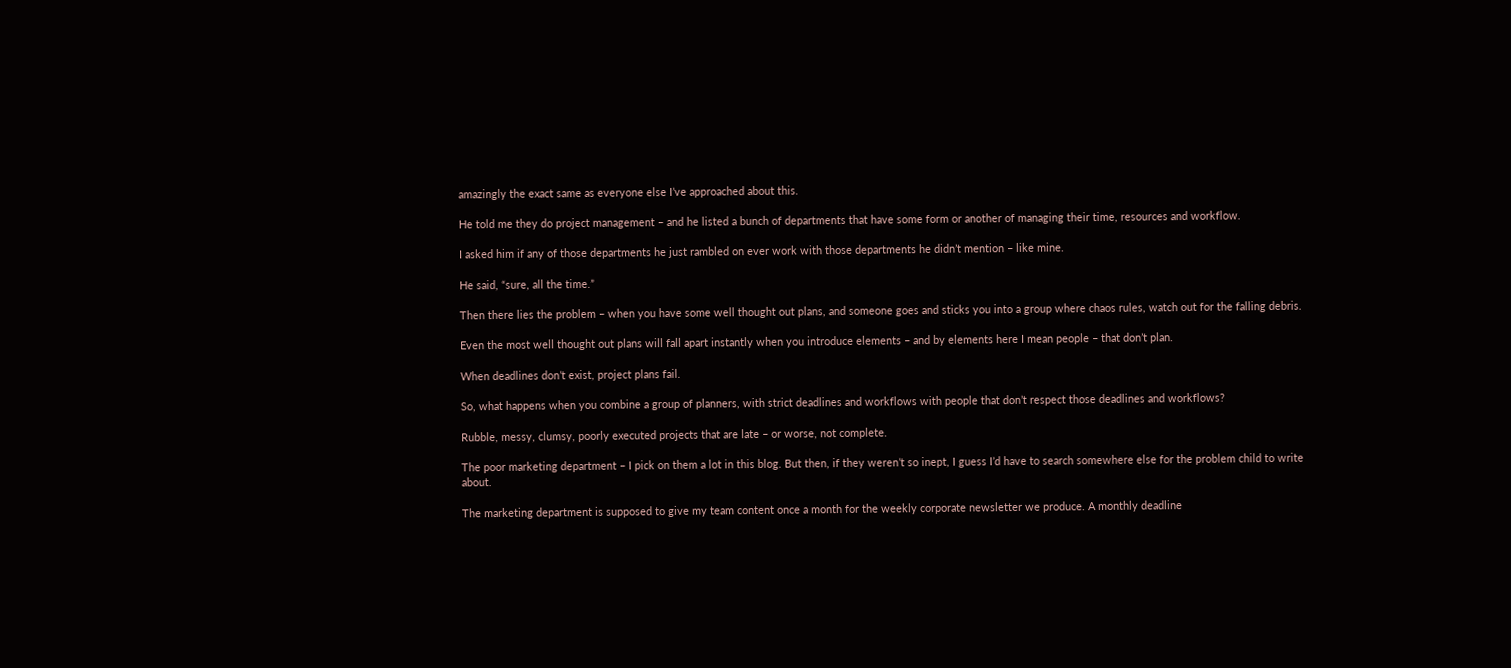amazingly the exact same as everyone else I’ve approached about this.

He told me they do project management – and he listed a bunch of departments that have some form or another of managing their time, resources and workflow.

I asked him if any of those departments he just rambled on ever work with those departments he didn’t mention – like mine.

He said, “sure, all the time.”

Then there lies the problem – when you have some well thought out plans, and someone goes and sticks you into a group where chaos rules, watch out for the falling debris.

Even the most well thought out plans will fall apart instantly when you introduce elements – and by elements here I mean people – that don’t plan.

When deadlines don’t exist, project plans fail.

So, what happens when you combine a group of planners, with strict deadlines and workflows with people that don’t respect those deadlines and workflows?

Rubble, messy, clumsy, poorly executed projects that are late – or worse, not complete.

The poor marketing department – I pick on them a lot in this blog. But then, if they weren’t so inept, I guess I’d have to search somewhere else for the problem child to write about.

The marketing department is supposed to give my team content once a month for the weekly corporate newsletter we produce. A monthly deadline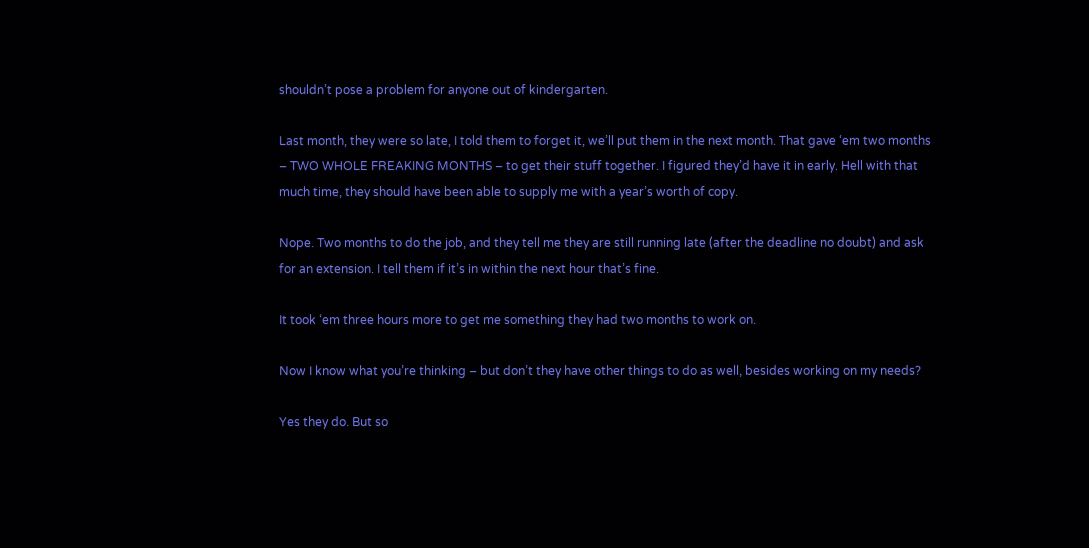shouldn’t pose a problem for anyone out of kindergarten.

Last month, they were so late, I told them to forget it, we’ll put them in the next month. That gave ‘em two months – TWO WHOLE FREAKING MONTHS – to get their stuff together. I figured they’d have it in early. Hell with that much time, they should have been able to supply me with a year’s worth of copy.

Nope. Two months to do the job, and they tell me they are still running late (after the deadline no doubt) and ask for an extension. I tell them if it’s in within the next hour that’s fine.

It took ‘em three hours more to get me something they had two months to work on.

Now I know what you’re thinking – but don’t they have other things to do as well, besides working on my needs?

Yes they do. But so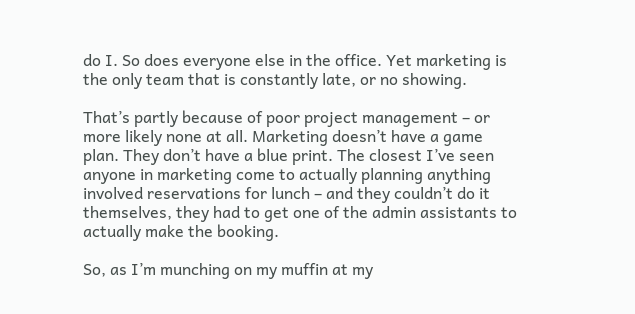do I. So does everyone else in the office. Yet marketing is the only team that is constantly late, or no showing.

That’s partly because of poor project management – or more likely none at all. Marketing doesn’t have a game plan. They don’t have a blue print. The closest I’ve seen anyone in marketing come to actually planning anything involved reservations for lunch – and they couldn’t do it themselves, they had to get one of the admin assistants to actually make the booking.

So, as I’m munching on my muffin at my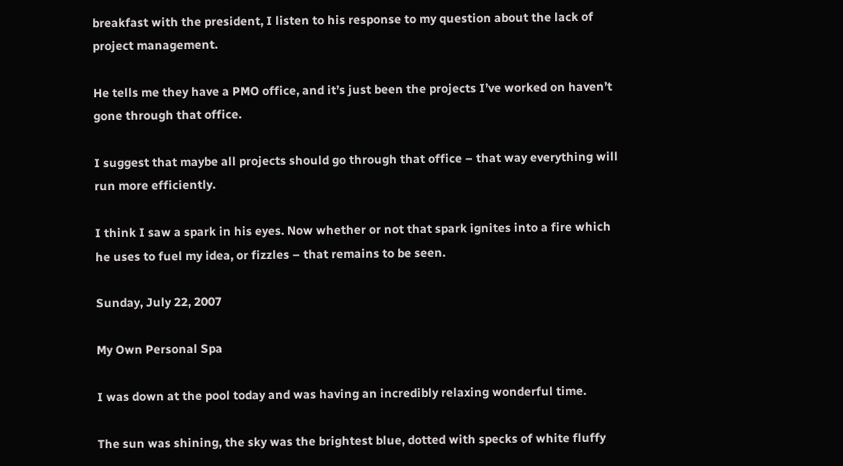breakfast with the president, I listen to his response to my question about the lack of project management.

He tells me they have a PMO office, and it’s just been the projects I’ve worked on haven’t gone through that office.

I suggest that maybe all projects should go through that office – that way everything will run more efficiently.

I think I saw a spark in his eyes. Now whether or not that spark ignites into a fire which he uses to fuel my idea, or fizzles – that remains to be seen.

Sunday, July 22, 2007

My Own Personal Spa

I was down at the pool today and was having an incredibly relaxing wonderful time.

The sun was shining, the sky was the brightest blue, dotted with specks of white fluffy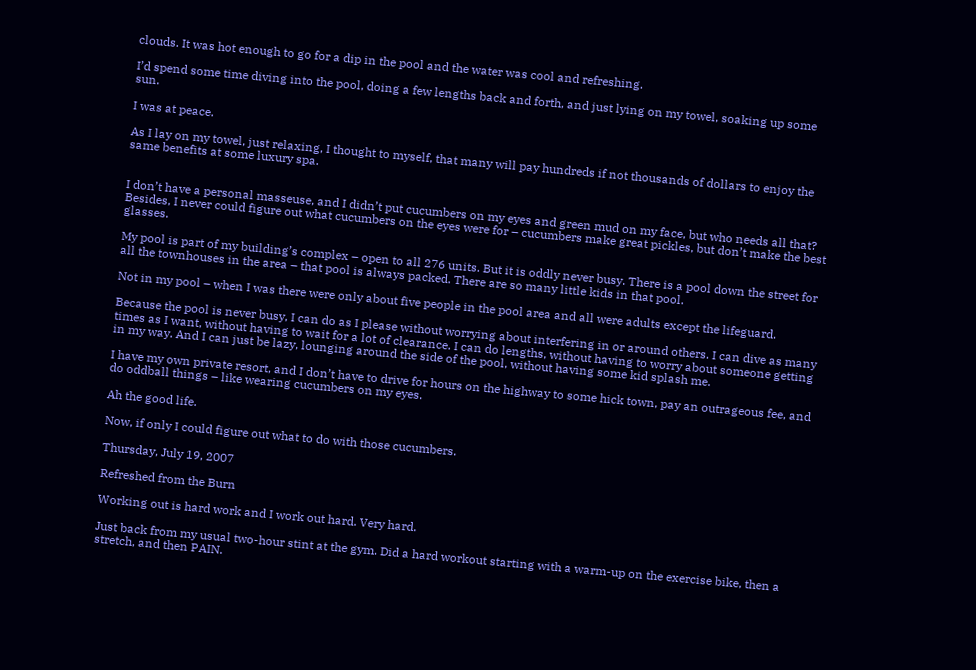clouds. It was hot enough to go for a dip in the pool and the water was cool and refreshing.

I’d spend some time diving into the pool, doing a few lengths back and forth, and just lying on my towel, soaking up some sun.

I was at peace.

As I lay on my towel, just relaxing, I thought to myself, that many will pay hundreds if not thousands of dollars to enjoy the same benefits at some luxury spa.


I don’t have a personal masseuse, and I didn’t put cucumbers on my eyes and green mud on my face, but who needs all that? Besides, I never could figure out what cucumbers on the eyes were for – cucumbers make great pickles, but don’t make the best glasses.

My pool is part of my building’s complex – open to all 276 units. But it is oddly never busy. There is a pool down the street for all the townhouses in the area – that pool is always packed. There are so many little kids in that pool.

Not in my pool – when I was there were only about five people in the pool area and all were adults except the lifeguard.

Because the pool is never busy, I can do as I please without worrying about interfering in or around others. I can dive as many times as I want, without having to wait for a lot of clearance. I can do lengths, without having to worry about someone getting in my way. And I can just be lazy, lounging around the side of the pool, without having some kid splash me.

I have my own private resort, and I don’t have to drive for hours on the highway to some hick town, pay an outrageous fee, and do oddball things – like wearing cucumbers on my eyes.

Ah the good life.

Now, if only I could figure out what to do with those cucumbers.

Thursday, July 19, 2007

Refreshed from the Burn

Working out is hard work and I work out hard. Very hard.

Just back from my usual two-hour stint at the gym. Did a hard workout starting with a warm-up on the exercise bike, then a stretch, and then PAIN.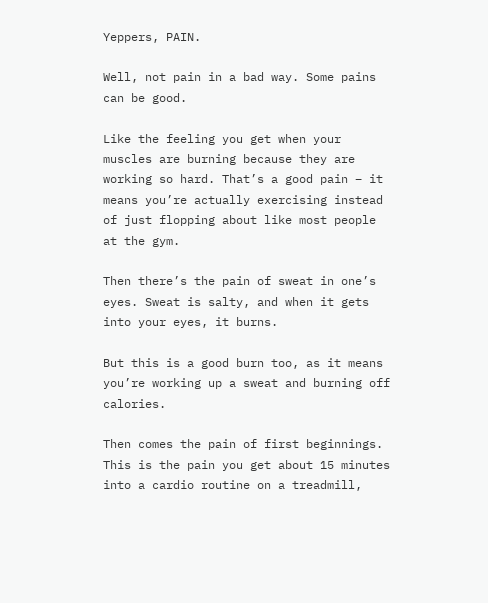Yeppers, PAIN.

Well, not pain in a bad way. Some pains can be good.

Like the feeling you get when your muscles are burning because they are working so hard. That’s a good pain – it means you’re actually exercising instead of just flopping about like most people at the gym.

Then there’s the pain of sweat in one’s eyes. Sweat is salty, and when it gets into your eyes, it burns.

But this is a good burn too, as it means you’re working up a sweat and burning off calories.

Then comes the pain of first beginnings. This is the pain you get about 15 minutes into a cardio routine on a treadmill,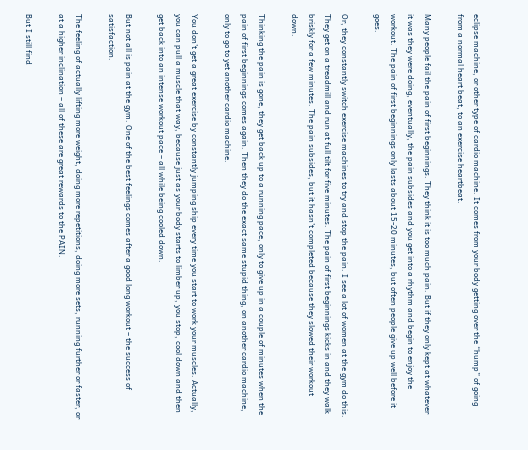eclipse machine, or other type of cardio machine. It comes from your body getting over the “hump” of going from a normal heart beat, to an exercise heartbeat.

Many people fail the pain of first beginnings. They think it is too much pain. But if they only kept at whatever it was they were doing, eventually, the pain subsides and you get into a rhythm and begin to enjoy the workout. The pain of first beginnings only lasts about 15-20 minutes, but often people give up well before it goes.

Or, they constantly switch exercise machines to try and stop the pain. I see a lot of women at the gym do this. They get on a treadmill and run at full tilt for five minutes. The pain of first beginnings kicks in and they walk briskly for a few minutes. The pain subsides, but it hasn’t completed because they slowed their workout down.

Thinking the pain is gone, they get back up to a running pace, only to give up in a couple of minutes when the pain of first beginnings comes again. Then they do the exact same stupid thing, on another cardio machine, only to go to yet another cardio machine.

You don’t get a great exercise by constantly jumping ship every time you start to work your muscles. Actually, you can pull a muscle that way, because just as your body starts to limber up, you stop, cool down and then get back into an intense workout pace – all while being cooled down.

But not all is pain at the gym. One of the best feelings comes after a good long workout – the success of satisfaction.

The feeling of actually lifting more weight, doing more repetitions, doing more sets, running further or faster, or at a higher inclination – all of these are great rewards to the PAIN.

But I still find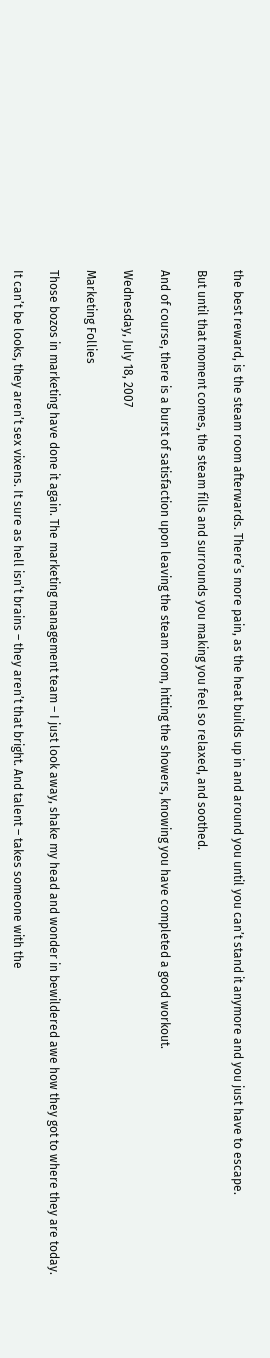the best reward, is the steam room afterwards. There’s more pain, as the heat builds up in and around you until you can’t stand it anymore and you just have to escape.

But until that moment comes, the steam fills and surrounds you making you feel so relaxed, and soothed.

And of course, there is a burst of satisfaction upon leaving the steam room, hitting the showers, knowing you have completed a good workout.

Wednesday, July 18, 2007

Marketing Follies

Those bozos in marketing have done it again. The marketing management team – I just look away, shake my head and wonder in bewildered awe how they got to where they are today.

It can’t be looks, they aren’t sex vixens. It sure as hell isn’t brains – they aren’t that bright. And talent – takes someone with the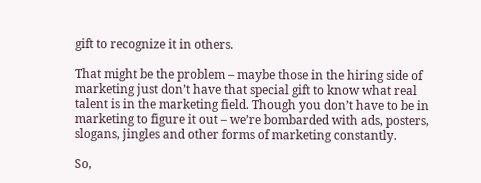gift to recognize it in others.

That might be the problem – maybe those in the hiring side of marketing just don’t have that special gift to know what real talent is in the marketing field. Though you don’t have to be in marketing to figure it out – we’re bombarded with ads, posters, slogans, jingles and other forms of marketing constantly.

So,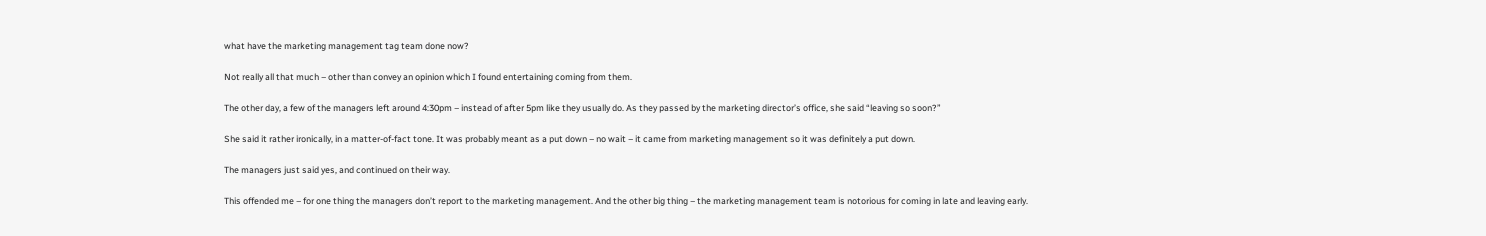what have the marketing management tag team done now?

Not really all that much – other than convey an opinion which I found entertaining coming from them.

The other day, a few of the managers left around 4:30pm – instead of after 5pm like they usually do. As they passed by the marketing director’s office, she said “leaving so soon?”

She said it rather ironically, in a matter-of-fact tone. It was probably meant as a put down – no wait – it came from marketing management so it was definitely a put down.

The managers just said yes, and continued on their way.

This offended me – for one thing the managers don’t report to the marketing management. And the other big thing – the marketing management team is notorious for coming in late and leaving early.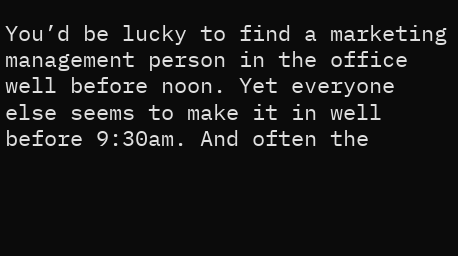You’d be lucky to find a marketing management person in the office well before noon. Yet everyone else seems to make it in well before 9:30am. And often the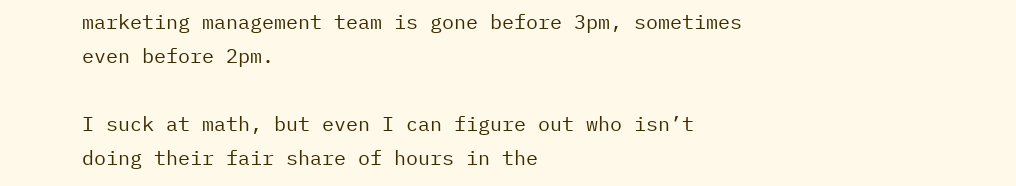marketing management team is gone before 3pm, sometimes even before 2pm.

I suck at math, but even I can figure out who isn’t doing their fair share of hours in the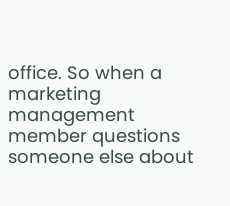office. So when a marketing management member questions someone else about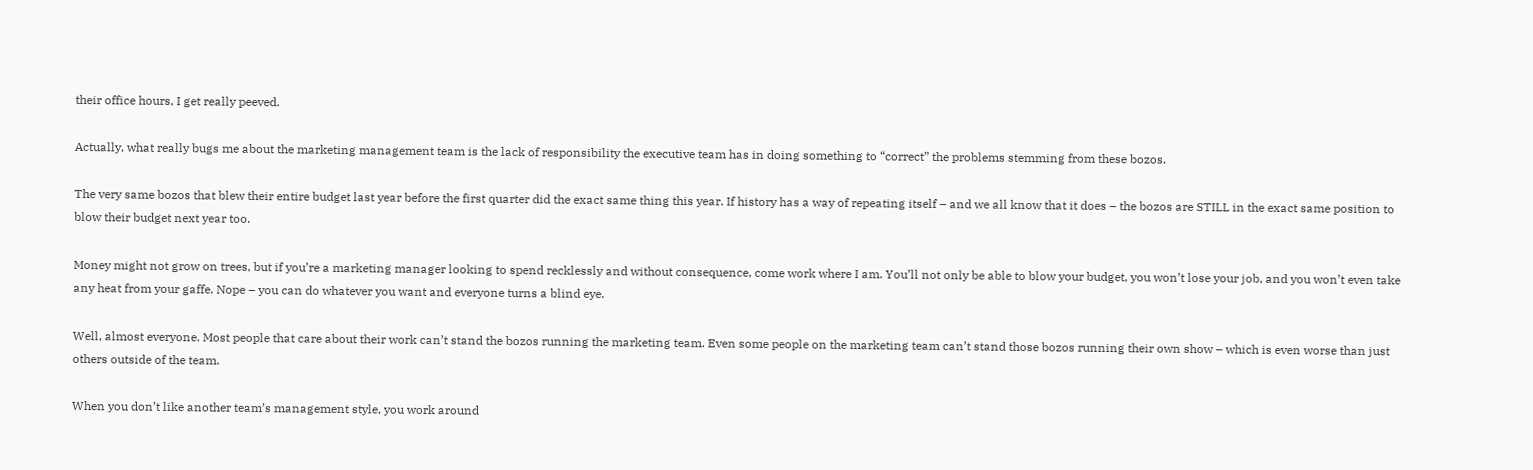their office hours, I get really peeved.

Actually, what really bugs me about the marketing management team is the lack of responsibility the executive team has in doing something to “correct” the problems stemming from these bozos.

The very same bozos that blew their entire budget last year before the first quarter did the exact same thing this year. If history has a way of repeating itself – and we all know that it does – the bozos are STILL in the exact same position to blow their budget next year too.

Money might not grow on trees, but if you’re a marketing manager looking to spend recklessly and without consequence, come work where I am. You’ll not only be able to blow your budget, you won’t lose your job, and you won’t even take any heat from your gaffe. Nope – you can do whatever you want and everyone turns a blind eye.

Well, almost everyone. Most people that care about their work can’t stand the bozos running the marketing team. Even some people on the marketing team can’t stand those bozos running their own show – which is even worse than just others outside of the team.

When you don’t like another team’s management style, you work around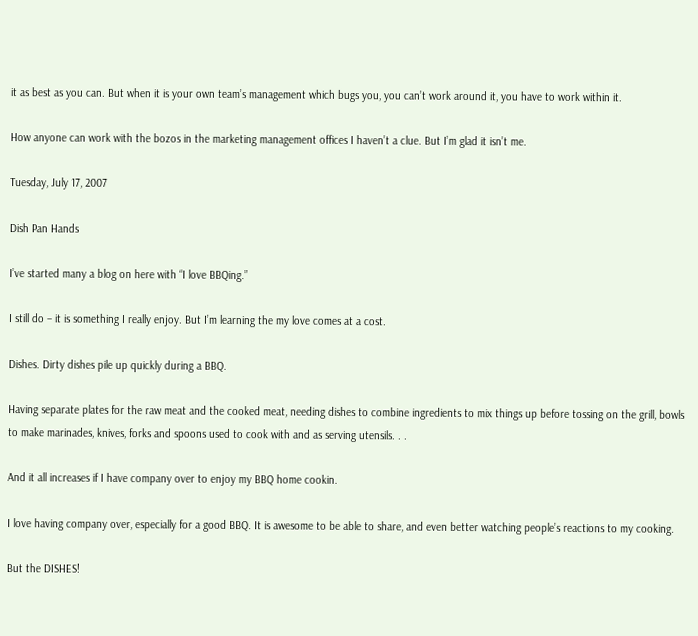it as best as you can. But when it is your own team’s management which bugs you, you can’t work around it, you have to work within it.

How anyone can work with the bozos in the marketing management offices I haven’t a clue. But I’m glad it isn’t me.

Tuesday, July 17, 2007

Dish Pan Hands

I’ve started many a blog on here with “I love BBQing.”

I still do – it is something I really enjoy. But I’m learning the my love comes at a cost.

Dishes. Dirty dishes pile up quickly during a BBQ.

Having separate plates for the raw meat and the cooked meat, needing dishes to combine ingredients to mix things up before tossing on the grill, bowls to make marinades, knives, forks and spoons used to cook with and as serving utensils. . .

And it all increases if I have company over to enjoy my BBQ home cookin.

I love having company over, especially for a good BBQ. It is awesome to be able to share, and even better watching people’s reactions to my cooking.

But the DISHES!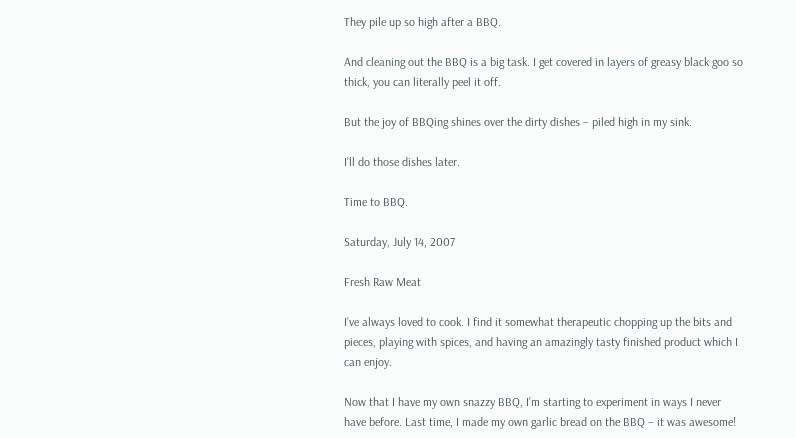They pile up so high after a BBQ.

And cleaning out the BBQ is a big task. I get covered in layers of greasy black goo so thick, you can literally peel it off.

But the joy of BBQing shines over the dirty dishes – piled high in my sink.

I’ll do those dishes later.

Time to BBQ.

Saturday, July 14, 2007

Fresh Raw Meat

I’ve always loved to cook. I find it somewhat therapeutic chopping up the bits and pieces, playing with spices, and having an amazingly tasty finished product which I can enjoy.

Now that I have my own snazzy BBQ, I’m starting to experiment in ways I never have before. Last time, I made my own garlic bread on the BBQ – it was awesome!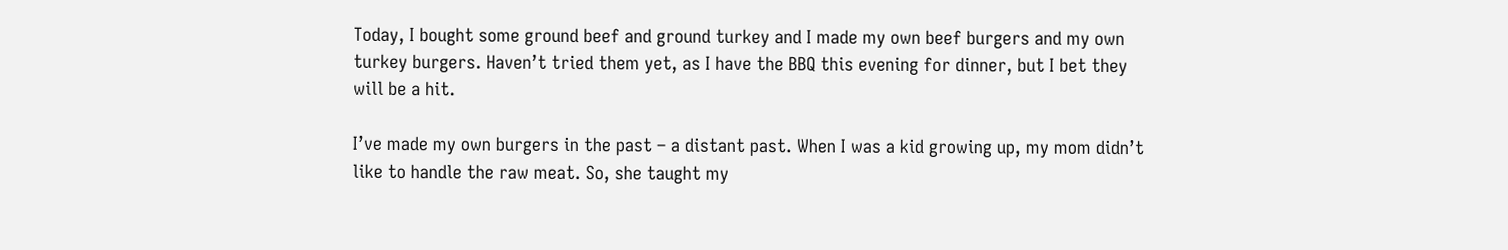Today, I bought some ground beef and ground turkey and I made my own beef burgers and my own turkey burgers. Haven’t tried them yet, as I have the BBQ this evening for dinner, but I bet they will be a hit.

I’ve made my own burgers in the past – a distant past. When I was a kid growing up, my mom didn’t like to handle the raw meat. So, she taught my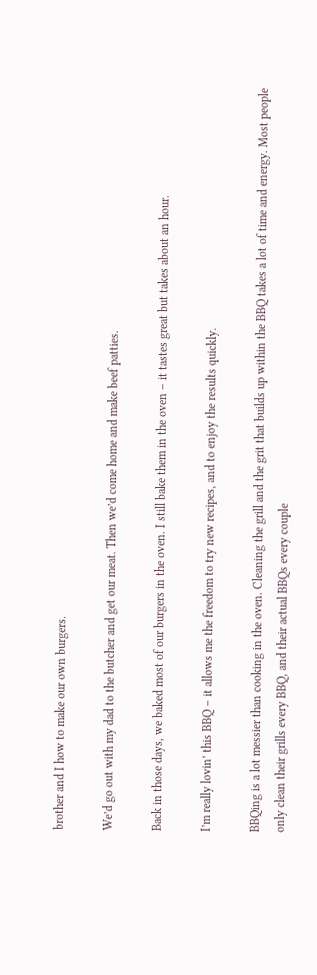brother and I how to make our own burgers.

We’d go out with my dad to the butcher and get our meat. Then we’d come home and make beef patties.

Back in those days, we baked most of our burgers in the oven. I still bake them in the oven – it tastes great but takes about an hour.

I’m really lovin’ this BBQ – it allows me the freedom to try new recipes, and to enjoy the results quickly.

BBQing is a lot messier than cooking in the oven. Cleaning the grill and the grit that builds up within the BBQ takes a lot of time and energy. Most people only clean their grills every BBQ, and their actual BBQs every couple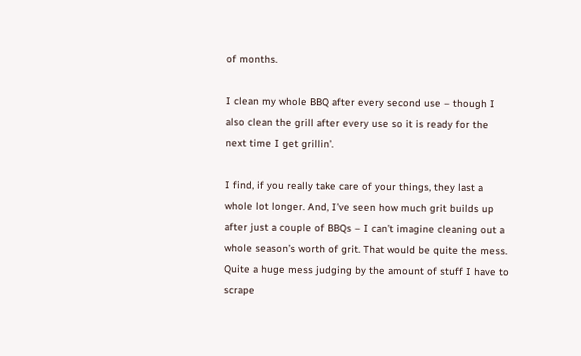of months.

I clean my whole BBQ after every second use – though I also clean the grill after every use so it is ready for the next time I get grillin’.

I find, if you really take care of your things, they last a whole lot longer. And, I’ve seen how much grit builds up after just a couple of BBQs – I can’t imagine cleaning out a whole season’s worth of grit. That would be quite the mess. Quite a huge mess judging by the amount of stuff I have to scrape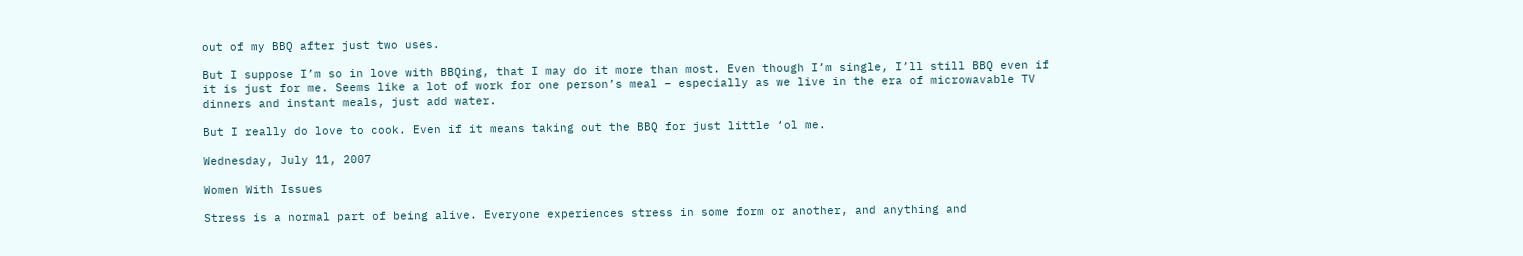out of my BBQ after just two uses.

But I suppose I’m so in love with BBQing, that I may do it more than most. Even though I’m single, I’ll still BBQ even if it is just for me. Seems like a lot of work for one person’s meal – especially as we live in the era of microwavable TV dinners and instant meals, just add water.

But I really do love to cook. Even if it means taking out the BBQ for just little ‘ol me.

Wednesday, July 11, 2007

Women With Issues

Stress is a normal part of being alive. Everyone experiences stress in some form or another, and anything and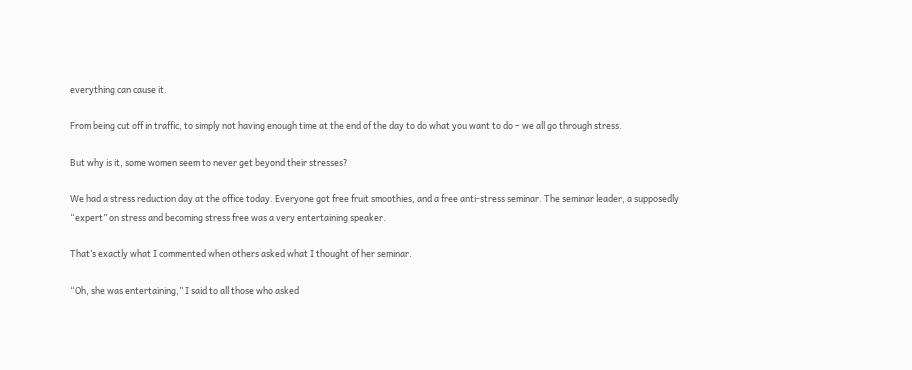everything can cause it.

From being cut off in traffic, to simply not having enough time at the end of the day to do what you want to do – we all go through stress.

But why is it, some women seem to never get beyond their stresses?

We had a stress reduction day at the office today. Everyone got free fruit smoothies, and a free anti-stress seminar. The seminar leader, a supposedly “expert” on stress and becoming stress free was a very entertaining speaker.

That’s exactly what I commented when others asked what I thought of her seminar.

“Oh, she was entertaining,” I said to all those who asked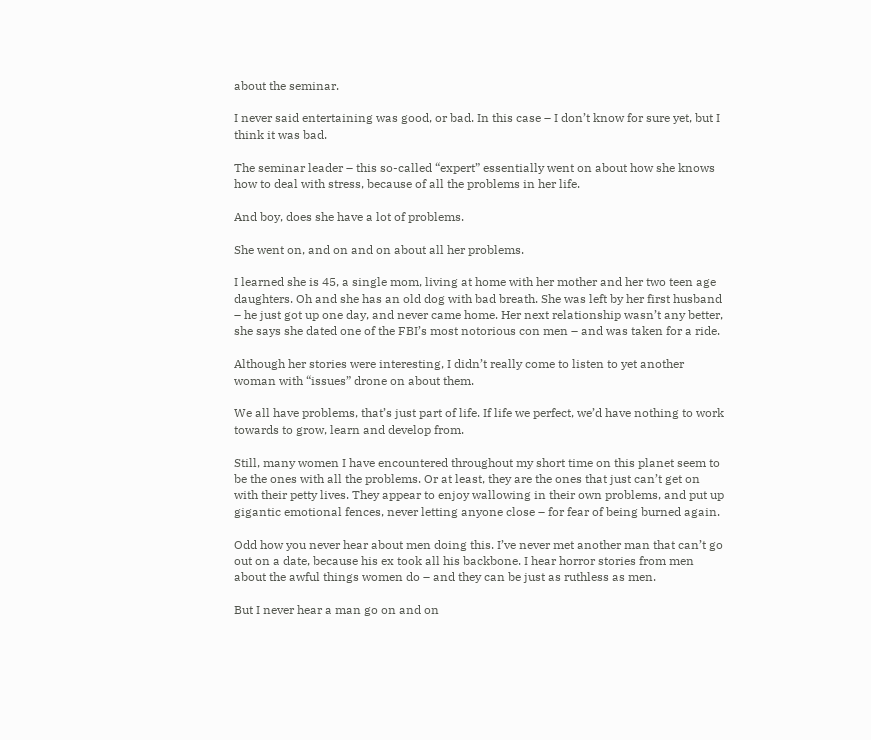about the seminar.

I never said entertaining was good, or bad. In this case – I don’t know for sure yet, but I think it was bad.

The seminar leader – this so-called “expert” essentially went on about how she knows how to deal with stress, because of all the problems in her life.

And boy, does she have a lot of problems.

She went on, and on and on about all her problems.

I learned she is 45, a single mom, living at home with her mother and her two teen age daughters. Oh and she has an old dog with bad breath. She was left by her first husband – he just got up one day, and never came home. Her next relationship wasn’t any better, she says she dated one of the FBI’s most notorious con men – and was taken for a ride.

Although her stories were interesting, I didn’t really come to listen to yet another woman with “issues” drone on about them.

We all have problems, that’s just part of life. If life we perfect, we’d have nothing to work towards to grow, learn and develop from.

Still, many women I have encountered throughout my short time on this planet seem to be the ones with all the problems. Or at least, they are the ones that just can’t get on with their petty lives. They appear to enjoy wallowing in their own problems, and put up gigantic emotional fences, never letting anyone close – for fear of being burned again.

Odd how you never hear about men doing this. I’ve never met another man that can’t go out on a date, because his ex took all his backbone. I hear horror stories from men about the awful things women do – and they can be just as ruthless as men.

But I never hear a man go on and on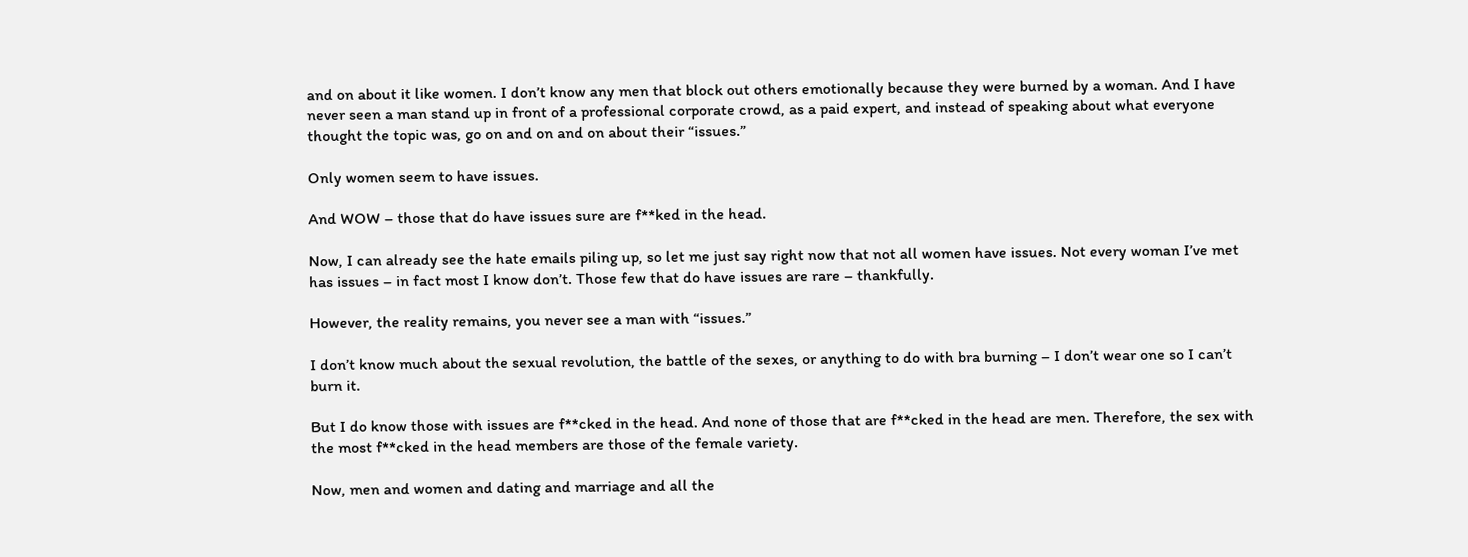and on about it like women. I don’t know any men that block out others emotionally because they were burned by a woman. And I have never seen a man stand up in front of a professional corporate crowd, as a paid expert, and instead of speaking about what everyone thought the topic was, go on and on and on about their “issues.”

Only women seem to have issues.

And WOW – those that do have issues sure are f**ked in the head.

Now, I can already see the hate emails piling up, so let me just say right now that not all women have issues. Not every woman I’ve met has issues – in fact most I know don’t. Those few that do have issues are rare – thankfully.

However, the reality remains, you never see a man with “issues.”

I don’t know much about the sexual revolution, the battle of the sexes, or anything to do with bra burning – I don’t wear one so I can’t burn it.

But I do know those with issues are f**cked in the head. And none of those that are f**cked in the head are men. Therefore, the sex with the most f**cked in the head members are those of the female variety.

Now, men and women and dating and marriage and all the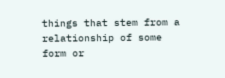things that stem from a relationship of some form or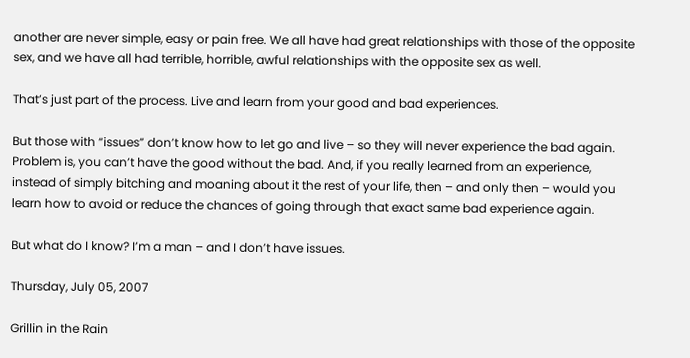another are never simple, easy or pain free. We all have had great relationships with those of the opposite sex, and we have all had terrible, horrible, awful relationships with the opposite sex as well.

That’s just part of the process. Live and learn from your good and bad experiences.

But those with “issues” don’t know how to let go and live – so they will never experience the bad again. Problem is, you can’t have the good without the bad. And, if you really learned from an experience, instead of simply bitching and moaning about it the rest of your life, then – and only then – would you learn how to avoid or reduce the chances of going through that exact same bad experience again.

But what do I know? I’m a man – and I don’t have issues.

Thursday, July 05, 2007

Grillin in the Rain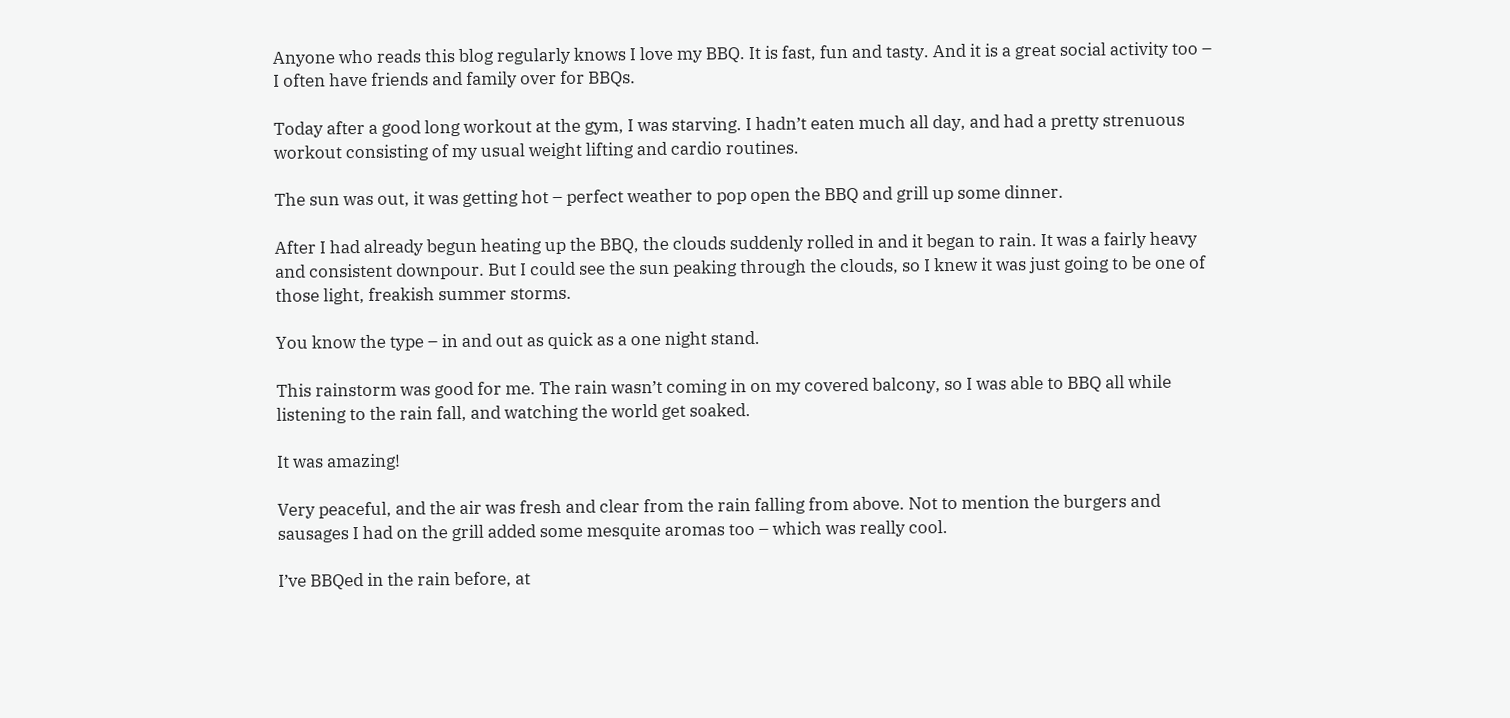Anyone who reads this blog regularly knows I love my BBQ. It is fast, fun and tasty. And it is a great social activity too – I often have friends and family over for BBQs.

Today after a good long workout at the gym, I was starving. I hadn’t eaten much all day, and had a pretty strenuous workout consisting of my usual weight lifting and cardio routines.

The sun was out, it was getting hot – perfect weather to pop open the BBQ and grill up some dinner.

After I had already begun heating up the BBQ, the clouds suddenly rolled in and it began to rain. It was a fairly heavy and consistent downpour. But I could see the sun peaking through the clouds, so I knew it was just going to be one of those light, freakish summer storms.

You know the type – in and out as quick as a one night stand.

This rainstorm was good for me. The rain wasn’t coming in on my covered balcony, so I was able to BBQ all while listening to the rain fall, and watching the world get soaked.

It was amazing!

Very peaceful, and the air was fresh and clear from the rain falling from above. Not to mention the burgers and sausages I had on the grill added some mesquite aromas too – which was really cool.

I’ve BBQed in the rain before, at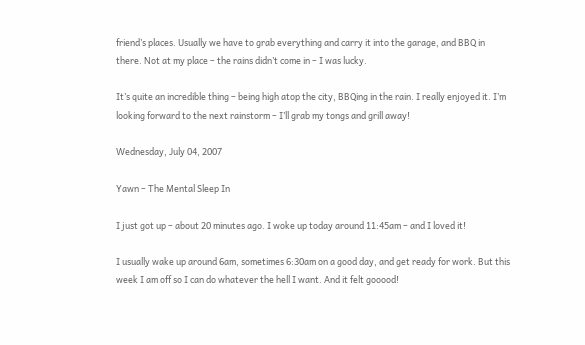friend’s places. Usually we have to grab everything and carry it into the garage, and BBQ in there. Not at my place – the rains didn’t come in – I was lucky.

It’s quite an incredible thing – being high atop the city, BBQing in the rain. I really enjoyed it. I’m looking forward to the next rainstorm – I’ll grab my tongs and grill away!

Wednesday, July 04, 2007

Yawn – The Mental Sleep In

I just got up – about 20 minutes ago. I woke up today around 11:45am – and I loved it!

I usually wake up around 6am, sometimes 6:30am on a good day, and get ready for work. But this week I am off so I can do whatever the hell I want. And it felt gooood!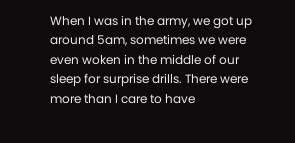When I was in the army, we got up around 5am, sometimes we were even woken in the middle of our sleep for surprise drills. There were more than I care to have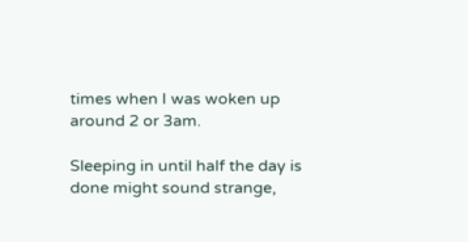times when I was woken up around 2 or 3am.

Sleeping in until half the day is done might sound strange,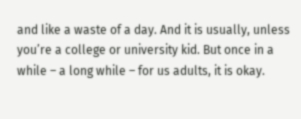and like a waste of a day. And it is usually, unless you’re a college or university kid. But once in a while – a long while – for us adults, it is okay.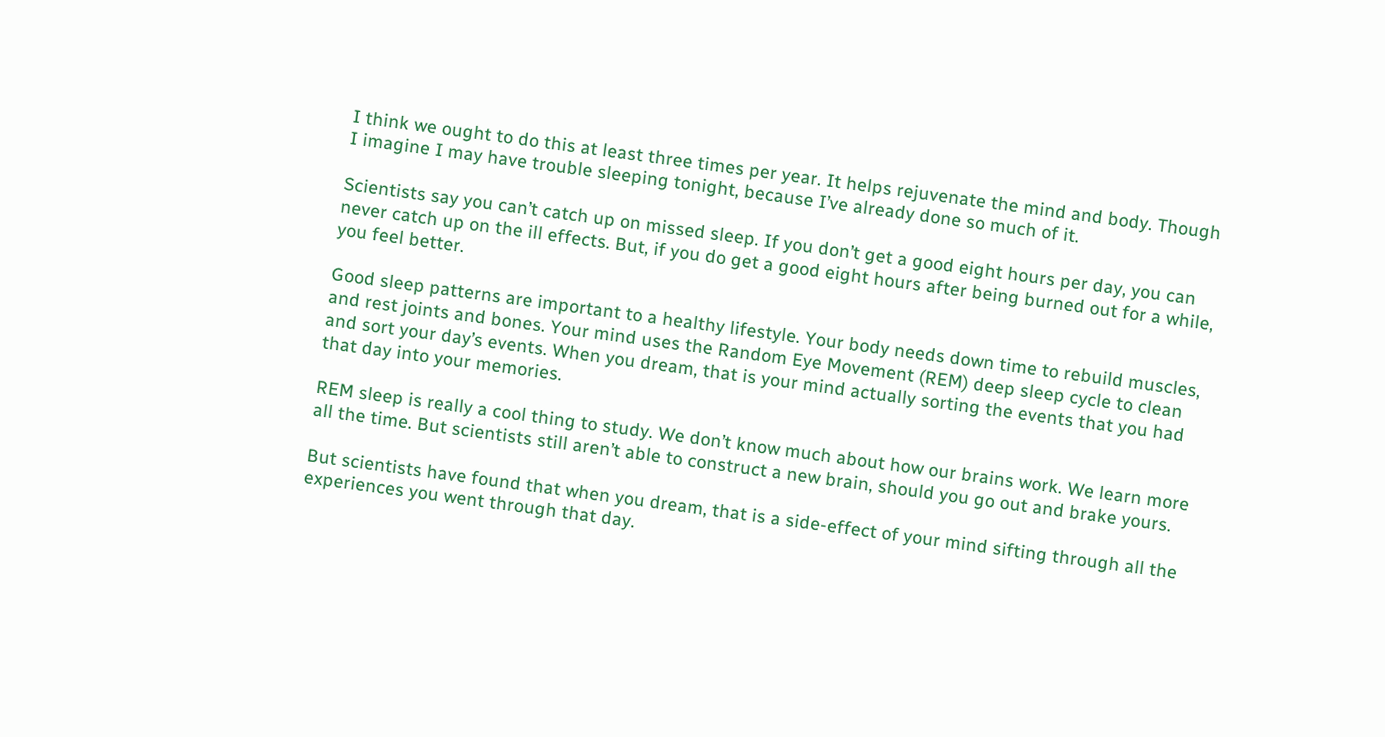I think we ought to do this at least three times per year. It helps rejuvenate the mind and body. Though I imagine I may have trouble sleeping tonight, because I’ve already done so much of it.

Scientists say you can’t catch up on missed sleep. If you don’t get a good eight hours per day, you can never catch up on the ill effects. But, if you do get a good eight hours after being burned out for a while, you feel better.

Good sleep patterns are important to a healthy lifestyle. Your body needs down time to rebuild muscles, and rest joints and bones. Your mind uses the Random Eye Movement (REM) deep sleep cycle to clean and sort your day’s events. When you dream, that is your mind actually sorting the events that you had that day into your memories.

REM sleep is really a cool thing to study. We don’t know much about how our brains work. We learn more all the time. But scientists still aren’t able to construct a new brain, should you go out and brake yours.

But scientists have found that when you dream, that is a side-effect of your mind sifting through all the experiences you went through that day.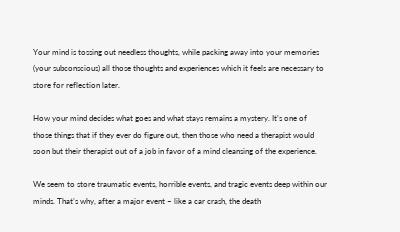Your mind is tossing out needless thoughts, while packing away into your memories (your subconscious) all those thoughts and experiences which it feels are necessary to store for reflection later.

How your mind decides what goes and what stays remains a mystery. It’s one of those things that if they ever do figure out, then those who need a therapist would soon but their therapist out of a job in favor of a mind cleansing of the experience.

We seem to store traumatic events, horrible events, and tragic events deep within our minds. That’s why, after a major event – like a car crash, the death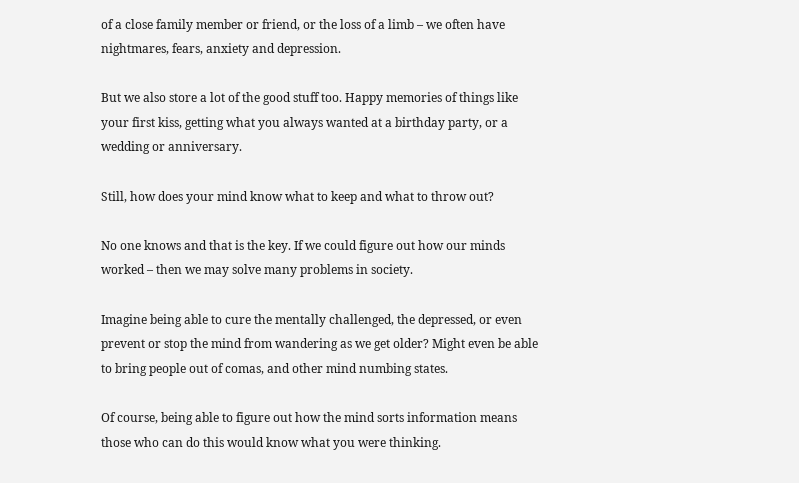of a close family member or friend, or the loss of a limb – we often have nightmares, fears, anxiety and depression.

But we also store a lot of the good stuff too. Happy memories of things like your first kiss, getting what you always wanted at a birthday party, or a wedding or anniversary.

Still, how does your mind know what to keep and what to throw out?

No one knows and that is the key. If we could figure out how our minds worked – then we may solve many problems in society.

Imagine being able to cure the mentally challenged, the depressed, or even prevent or stop the mind from wandering as we get older? Might even be able to bring people out of comas, and other mind numbing states.

Of course, being able to figure out how the mind sorts information means those who can do this would know what you were thinking.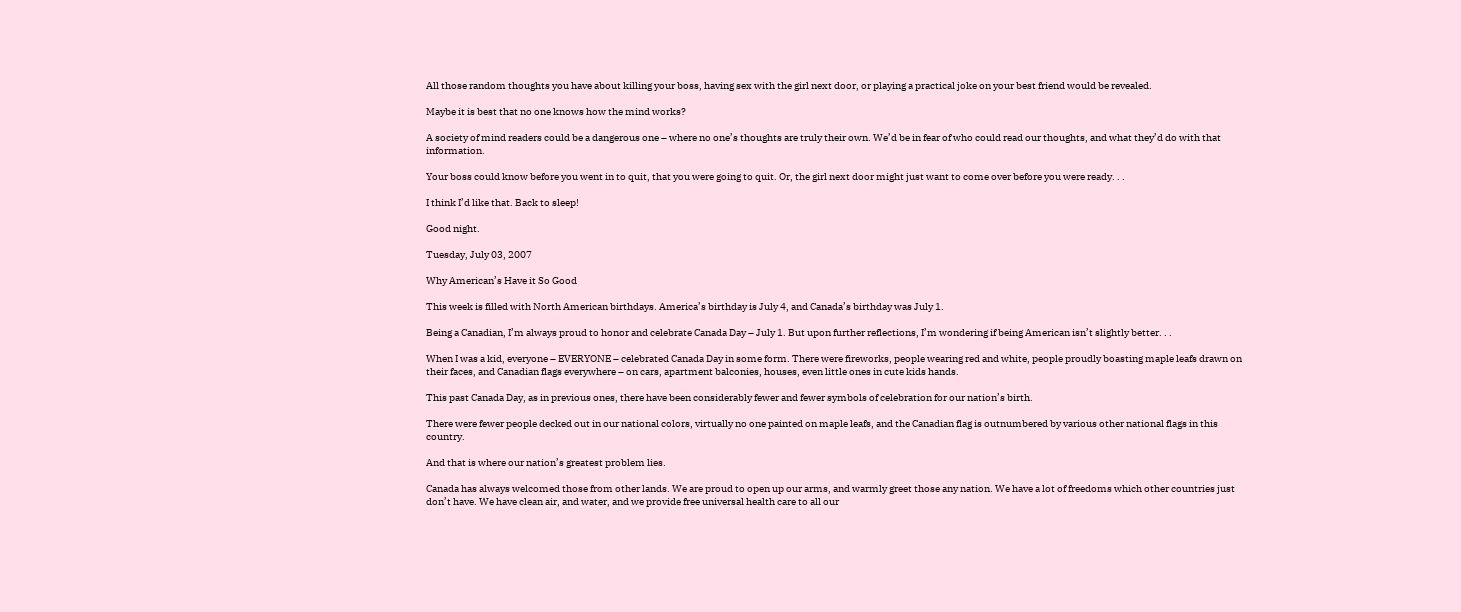All those random thoughts you have about killing your boss, having sex with the girl next door, or playing a practical joke on your best friend would be revealed.

Maybe it is best that no one knows how the mind works?

A society of mind readers could be a dangerous one – where no one’s thoughts are truly their own. We’d be in fear of who could read our thoughts, and what they’d do with that information.

Your boss could know before you went in to quit, that you were going to quit. Or, the girl next door might just want to come over before you were ready. . .

I think I’d like that. Back to sleep!

Good night.

Tuesday, July 03, 2007

Why American’s Have it So Good

This week is filled with North American birthdays. America’s birthday is July 4, and Canada’s birthday was July 1.

Being a Canadian, I’m always proud to honor and celebrate Canada Day – July 1. But upon further reflections, I’m wondering if being American isn’t slightly better. . .

When I was a kid, everyone – EVERYONE – celebrated Canada Day in some form. There were fireworks, people wearing red and white, people proudly boasting maple leafs drawn on their faces, and Canadian flags everywhere – on cars, apartment balconies, houses, even little ones in cute kids hands.

This past Canada Day, as in previous ones, there have been considerably fewer and fewer symbols of celebration for our nation’s birth.

There were fewer people decked out in our national colors, virtually no one painted on maple leafs, and the Canadian flag is outnumbered by various other national flags in this country.

And that is where our nation’s greatest problem lies.

Canada has always welcomed those from other lands. We are proud to open up our arms, and warmly greet those any nation. We have a lot of freedoms which other countries just don’t have. We have clean air, and water, and we provide free universal health care to all our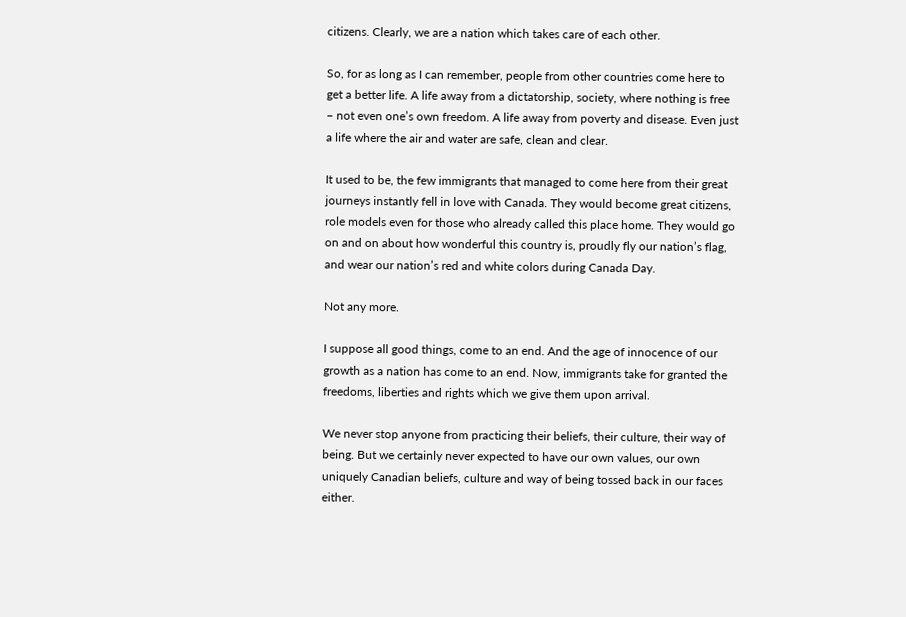citizens. Clearly, we are a nation which takes care of each other.

So, for as long as I can remember, people from other countries come here to get a better life. A life away from a dictatorship, society, where nothing is free – not even one’s own freedom. A life away from poverty and disease. Even just a life where the air and water are safe, clean and clear.

It used to be, the few immigrants that managed to come here from their great journeys instantly fell in love with Canada. They would become great citizens, role models even for those who already called this place home. They would go on and on about how wonderful this country is, proudly fly our nation’s flag, and wear our nation’s red and white colors during Canada Day.

Not any more.

I suppose all good things, come to an end. And the age of innocence of our growth as a nation has come to an end. Now, immigrants take for granted the freedoms, liberties and rights which we give them upon arrival.

We never stop anyone from practicing their beliefs, their culture, their way of being. But we certainly never expected to have our own values, our own uniquely Canadian beliefs, culture and way of being tossed back in our faces either.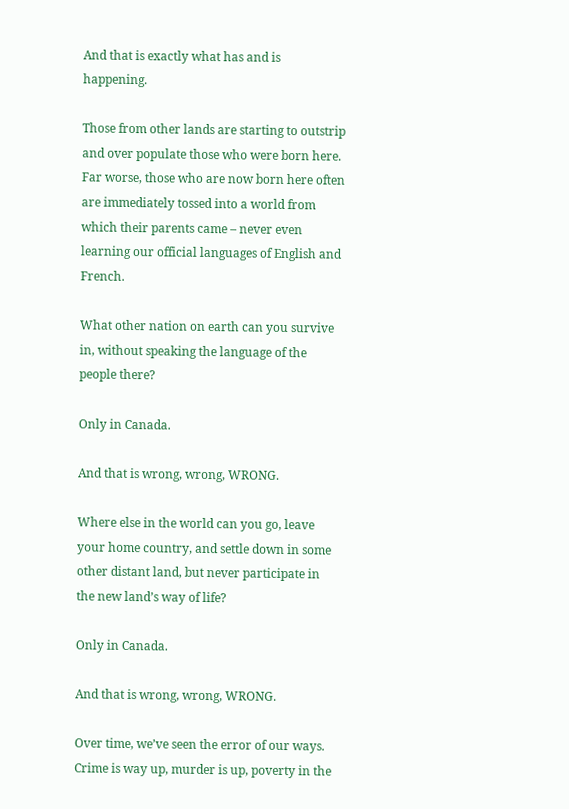And that is exactly what has and is happening.

Those from other lands are starting to outstrip and over populate those who were born here. Far worse, those who are now born here often are immediately tossed into a world from which their parents came – never even learning our official languages of English and French.

What other nation on earth can you survive in, without speaking the language of the people there?

Only in Canada.

And that is wrong, wrong, WRONG.

Where else in the world can you go, leave your home country, and settle down in some other distant land, but never participate in the new land’s way of life?

Only in Canada.

And that is wrong, wrong, WRONG.

Over time, we’ve seen the error of our ways. Crime is way up, murder is up, poverty in the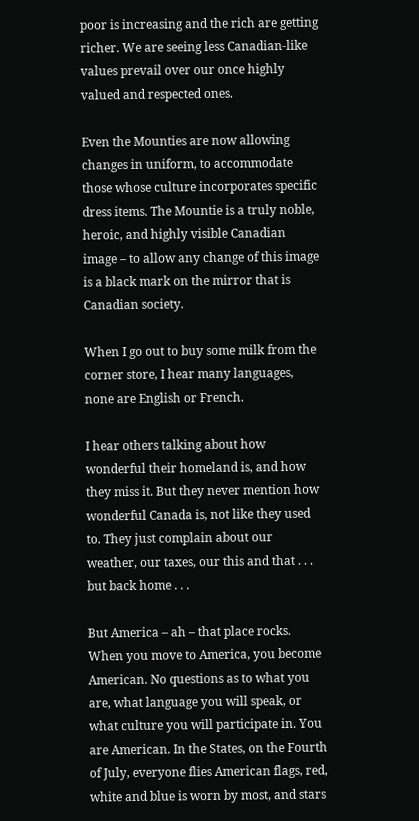poor is increasing and the rich are getting richer. We are seeing less Canadian-like values prevail over our once highly valued and respected ones.

Even the Mounties are now allowing changes in uniform, to accommodate those whose culture incorporates specific dress items. The Mountie is a truly noble, heroic, and highly visible Canadian image – to allow any change of this image is a black mark on the mirror that is Canadian society.

When I go out to buy some milk from the corner store, I hear many languages, none are English or French.

I hear others talking about how wonderful their homeland is, and how they miss it. But they never mention how wonderful Canada is, not like they used to. They just complain about our weather, our taxes, our this and that . . . but back home . . .

But America – ah – that place rocks. When you move to America, you become American. No questions as to what you are, what language you will speak, or what culture you will participate in. You are American. In the States, on the Fourth of July, everyone flies American flags, red, white and blue is worn by most, and stars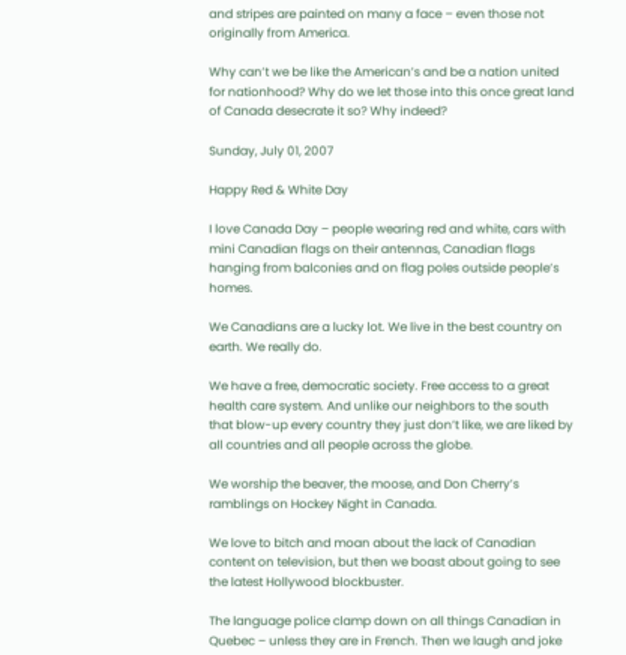and stripes are painted on many a face – even those not originally from America.

Why can’t we be like the American’s and be a nation united for nationhood? Why do we let those into this once great land of Canada desecrate it so? Why indeed?

Sunday, July 01, 2007

Happy Red & White Day

I love Canada Day – people wearing red and white, cars with mini Canadian flags on their antennas, Canadian flags hanging from balconies and on flag poles outside people’s homes.

We Canadians are a lucky lot. We live in the best country on earth. We really do.

We have a free, democratic society. Free access to a great health care system. And unlike our neighbors to the south that blow-up every country they just don’t like, we are liked by all countries and all people across the globe.

We worship the beaver, the moose, and Don Cherry’s ramblings on Hockey Night in Canada.

We love to bitch and moan about the lack of Canadian content on television, but then we boast about going to see the latest Hollywood blockbuster.

The language police clamp down on all things Canadian in Quebec – unless they are in French. Then we laugh and joke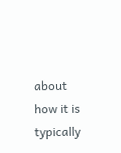about how it is typically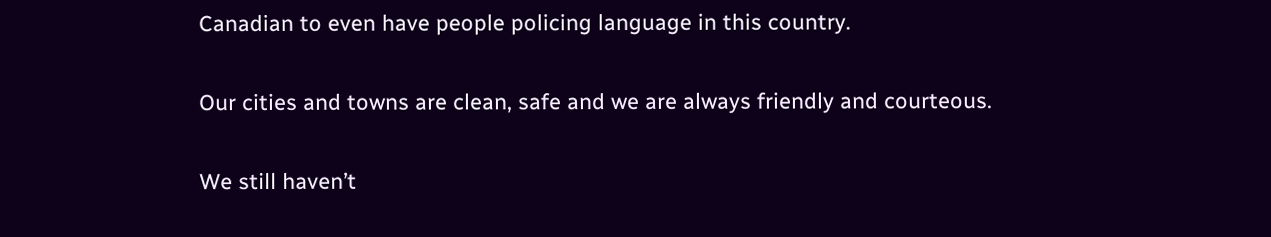Canadian to even have people policing language in this country.

Our cities and towns are clean, safe and we are always friendly and courteous.

We still haven’t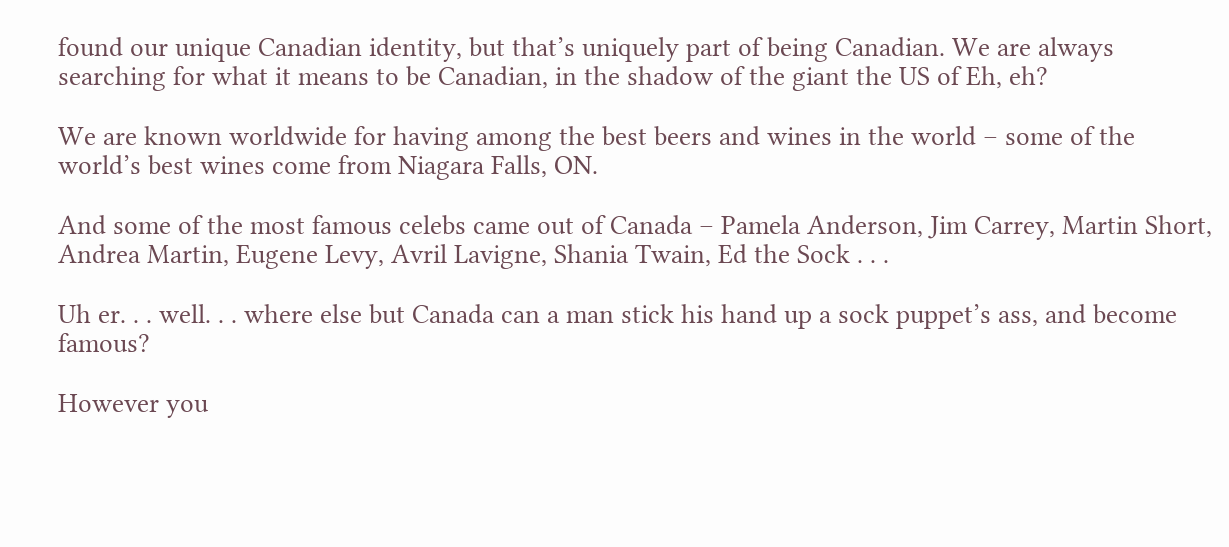found our unique Canadian identity, but that’s uniquely part of being Canadian. We are always searching for what it means to be Canadian, in the shadow of the giant the US of Eh, eh?

We are known worldwide for having among the best beers and wines in the world – some of the world’s best wines come from Niagara Falls, ON.

And some of the most famous celebs came out of Canada – Pamela Anderson, Jim Carrey, Martin Short, Andrea Martin, Eugene Levy, Avril Lavigne, Shania Twain, Ed the Sock . . .

Uh er. . . well. . . where else but Canada can a man stick his hand up a sock puppet’s ass, and become famous?

However you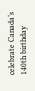celebrate Canada’s 140th birthday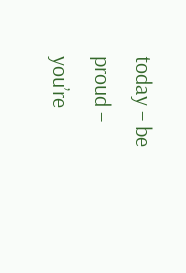today – be proud – you’re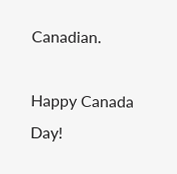Canadian.

Happy Canada Day!